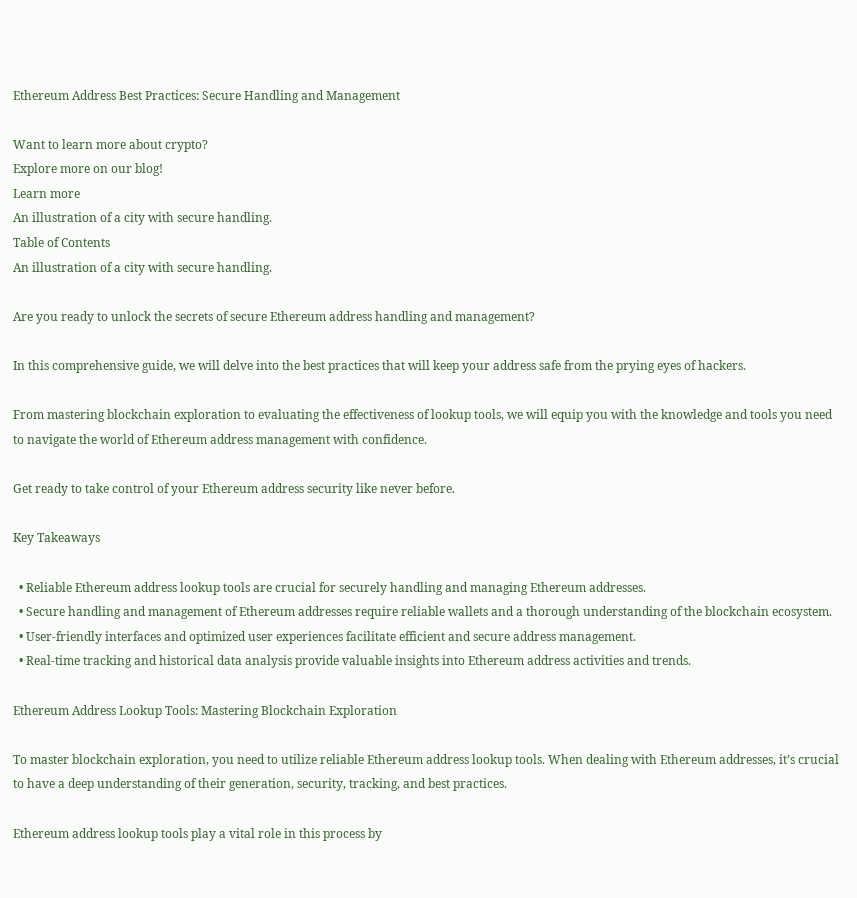Ethereum Address Best Practices: Secure Handling and Management

Want to learn more about crypto?
Explore more on our blog!
Learn more
An illustration of a city with secure handling.
Table of Contents
An illustration of a city with secure handling.

Are you ready to unlock the secrets of secure Ethereum address handling and management?

In this comprehensive guide, we will delve into the best practices that will keep your address safe from the prying eyes of hackers.

From mastering blockchain exploration to evaluating the effectiveness of lookup tools, we will equip you with the knowledge and tools you need to navigate the world of Ethereum address management with confidence.

Get ready to take control of your Ethereum address security like never before.

Key Takeaways

  • Reliable Ethereum address lookup tools are crucial for securely handling and managing Ethereum addresses.
  • Secure handling and management of Ethereum addresses require reliable wallets and a thorough understanding of the blockchain ecosystem.
  • User-friendly interfaces and optimized user experiences facilitate efficient and secure address management.
  • Real-time tracking and historical data analysis provide valuable insights into Ethereum address activities and trends.

Ethereum Address Lookup Tools: Mastering Blockchain Exploration

To master blockchain exploration, you need to utilize reliable Ethereum address lookup tools. When dealing with Ethereum addresses, it’s crucial to have a deep understanding of their generation, security, tracking, and best practices.

Ethereum address lookup tools play a vital role in this process by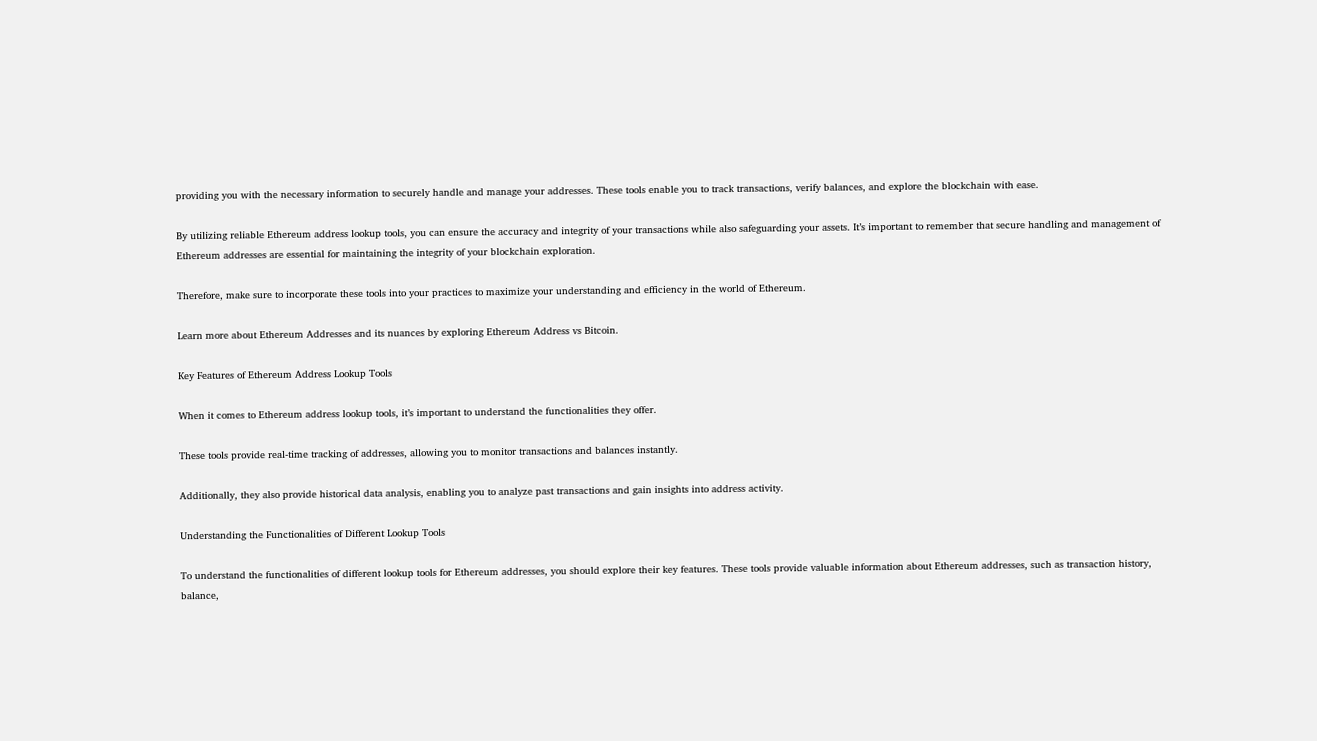providing you with the necessary information to securely handle and manage your addresses. These tools enable you to track transactions, verify balances, and explore the blockchain with ease.

By utilizing reliable Ethereum address lookup tools, you can ensure the accuracy and integrity of your transactions while also safeguarding your assets. It’s important to remember that secure handling and management of Ethereum addresses are essential for maintaining the integrity of your blockchain exploration.

Therefore, make sure to incorporate these tools into your practices to maximize your understanding and efficiency in the world of Ethereum.

Learn more about Ethereum Addresses and its nuances by exploring Ethereum Address vs Bitcoin.

Key Features of Ethereum Address Lookup Tools

When it comes to Ethereum address lookup tools, it’s important to understand the functionalities they offer.

These tools provide real-time tracking of addresses, allowing you to monitor transactions and balances instantly.

Additionally, they also provide historical data analysis, enabling you to analyze past transactions and gain insights into address activity.

Understanding the Functionalities of Different Lookup Tools

To understand the functionalities of different lookup tools for Ethereum addresses, you should explore their key features. These tools provide valuable information about Ethereum addresses, such as transaction history, balance,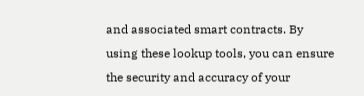and associated smart contracts. By using these lookup tools, you can ensure the security and accuracy of your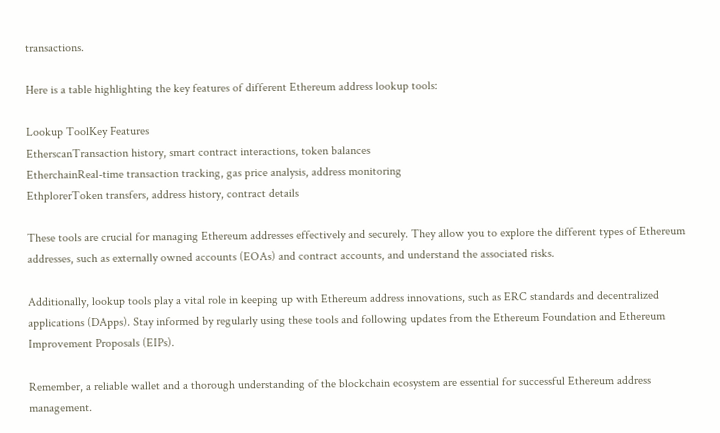transactions.

Here is a table highlighting the key features of different Ethereum address lookup tools:

Lookup ToolKey Features
EtherscanTransaction history, smart contract interactions, token balances
EtherchainReal-time transaction tracking, gas price analysis, address monitoring
EthplorerToken transfers, address history, contract details

These tools are crucial for managing Ethereum addresses effectively and securely. They allow you to explore the different types of Ethereum addresses, such as externally owned accounts (EOAs) and contract accounts, and understand the associated risks.

Additionally, lookup tools play a vital role in keeping up with Ethereum address innovations, such as ERC standards and decentralized applications (DApps). Stay informed by regularly using these tools and following updates from the Ethereum Foundation and Ethereum Improvement Proposals (EIPs).

Remember, a reliable wallet and a thorough understanding of the blockchain ecosystem are essential for successful Ethereum address management.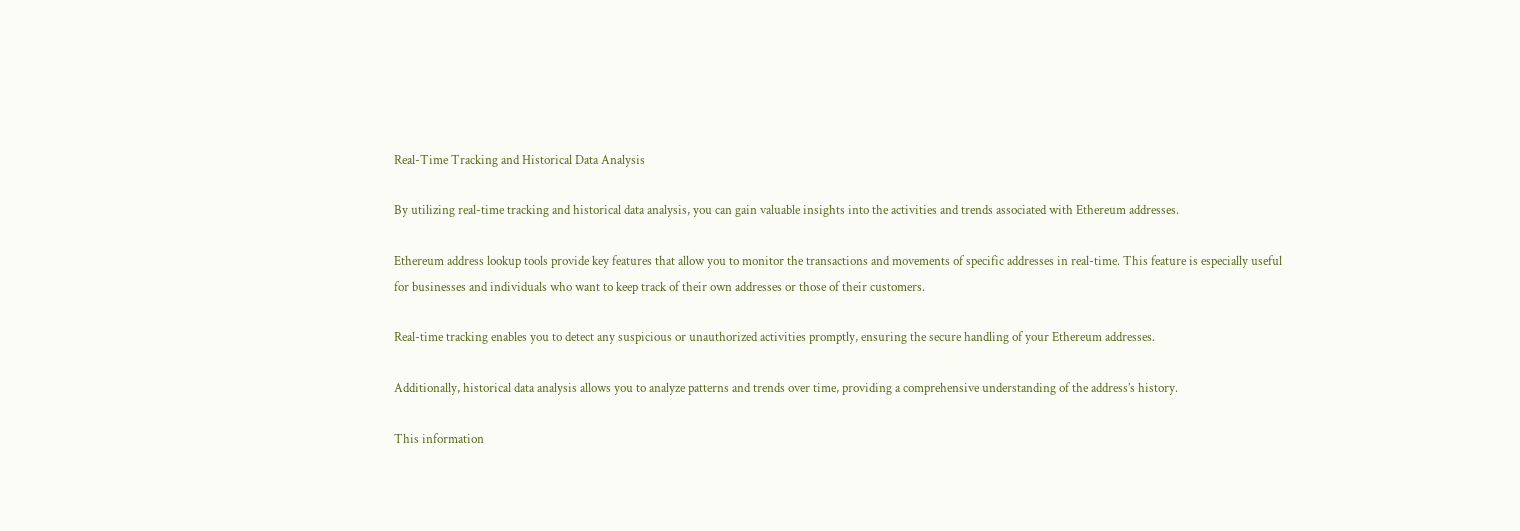Real-Time Tracking and Historical Data Analysis

By utilizing real-time tracking and historical data analysis, you can gain valuable insights into the activities and trends associated with Ethereum addresses.

Ethereum address lookup tools provide key features that allow you to monitor the transactions and movements of specific addresses in real-time. This feature is especially useful for businesses and individuals who want to keep track of their own addresses or those of their customers.

Real-time tracking enables you to detect any suspicious or unauthorized activities promptly, ensuring the secure handling of your Ethereum addresses.

Additionally, historical data analysis allows you to analyze patterns and trends over time, providing a comprehensive understanding of the address’s history.

This information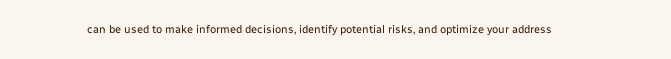can be used to make informed decisions, identify potential risks, and optimize your address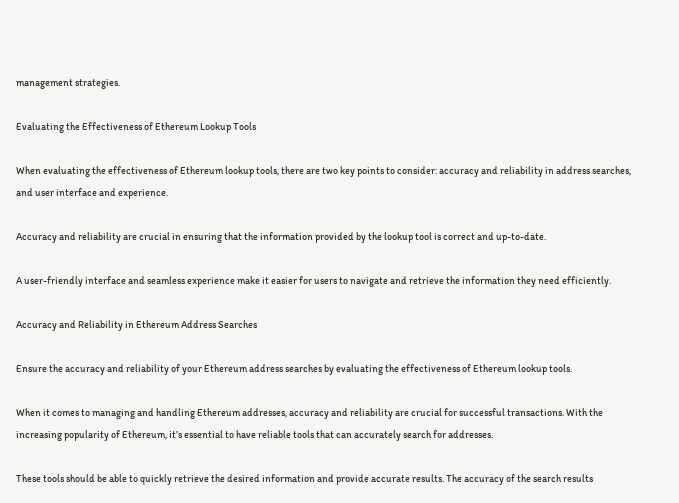management strategies.

Evaluating the Effectiveness of Ethereum Lookup Tools

When evaluating the effectiveness of Ethereum lookup tools, there are two key points to consider: accuracy and reliability in address searches, and user interface and experience.

Accuracy and reliability are crucial in ensuring that the information provided by the lookup tool is correct and up-to-date.

A user-friendly interface and seamless experience make it easier for users to navigate and retrieve the information they need efficiently.

Accuracy and Reliability in Ethereum Address Searches

Ensure the accuracy and reliability of your Ethereum address searches by evaluating the effectiveness of Ethereum lookup tools.

When it comes to managing and handling Ethereum addresses, accuracy and reliability are crucial for successful transactions. With the increasing popularity of Ethereum, it’s essential to have reliable tools that can accurately search for addresses.

These tools should be able to quickly retrieve the desired information and provide accurate results. The accuracy of the search results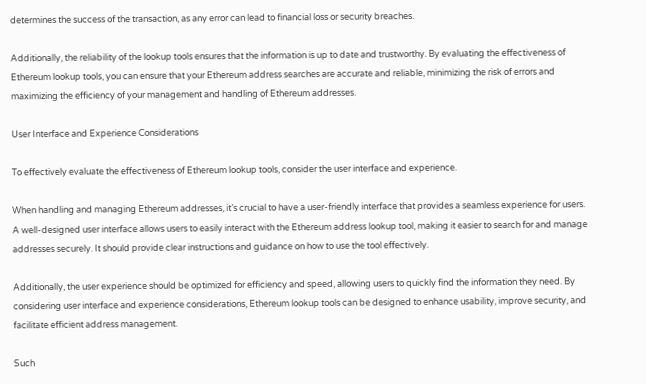determines the success of the transaction, as any error can lead to financial loss or security breaches.

Additionally, the reliability of the lookup tools ensures that the information is up to date and trustworthy. By evaluating the effectiveness of Ethereum lookup tools, you can ensure that your Ethereum address searches are accurate and reliable, minimizing the risk of errors and maximizing the efficiency of your management and handling of Ethereum addresses.

User Interface and Experience Considerations

To effectively evaluate the effectiveness of Ethereum lookup tools, consider the user interface and experience.

When handling and managing Ethereum addresses, it’s crucial to have a user-friendly interface that provides a seamless experience for users. A well-designed user interface allows users to easily interact with the Ethereum address lookup tool, making it easier to search for and manage addresses securely. It should provide clear instructions and guidance on how to use the tool effectively.

Additionally, the user experience should be optimized for efficiency and speed, allowing users to quickly find the information they need. By considering user interface and experience considerations, Ethereum lookup tools can be designed to enhance usability, improve security, and facilitate efficient address management.

Such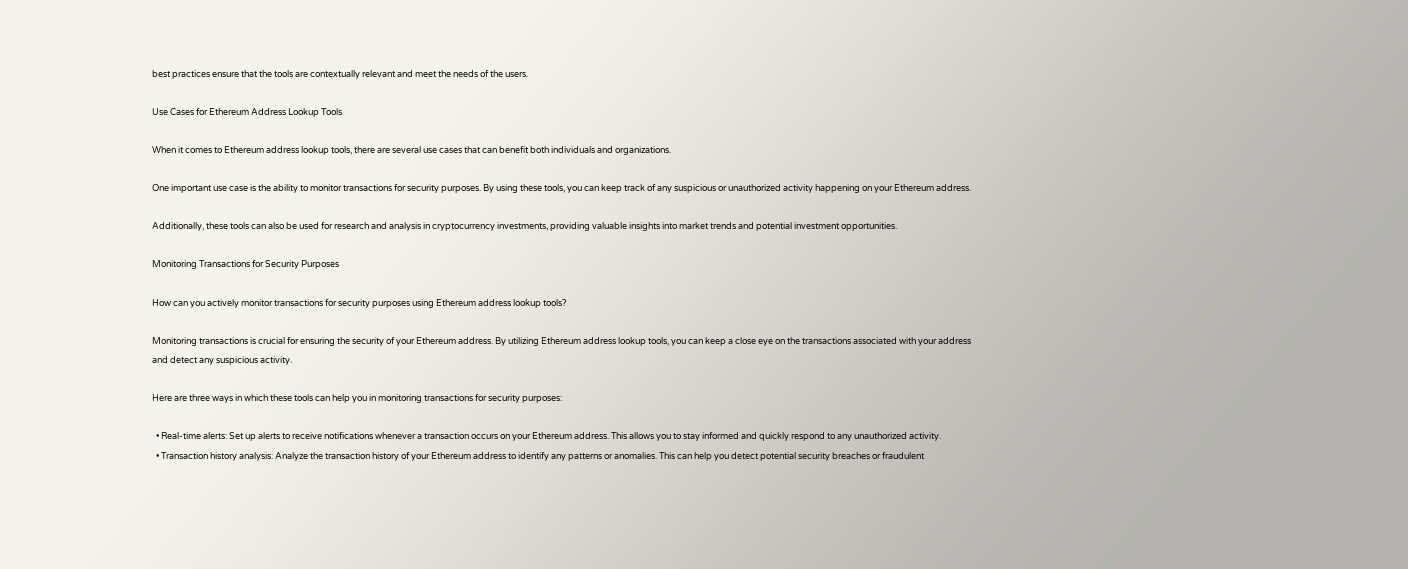best practices ensure that the tools are contextually relevant and meet the needs of the users.

Use Cases for Ethereum Address Lookup Tools

When it comes to Ethereum address lookup tools, there are several use cases that can benefit both individuals and organizations.

One important use case is the ability to monitor transactions for security purposes. By using these tools, you can keep track of any suspicious or unauthorized activity happening on your Ethereum address.

Additionally, these tools can also be used for research and analysis in cryptocurrency investments, providing valuable insights into market trends and potential investment opportunities.

Monitoring Transactions for Security Purposes

How can you actively monitor transactions for security purposes using Ethereum address lookup tools?

Monitoring transactions is crucial for ensuring the security of your Ethereum address. By utilizing Ethereum address lookup tools, you can keep a close eye on the transactions associated with your address and detect any suspicious activity.

Here are three ways in which these tools can help you in monitoring transactions for security purposes:

  • Real-time alerts: Set up alerts to receive notifications whenever a transaction occurs on your Ethereum address. This allows you to stay informed and quickly respond to any unauthorized activity.
  • Transaction history analysis: Analyze the transaction history of your Ethereum address to identify any patterns or anomalies. This can help you detect potential security breaches or fraudulent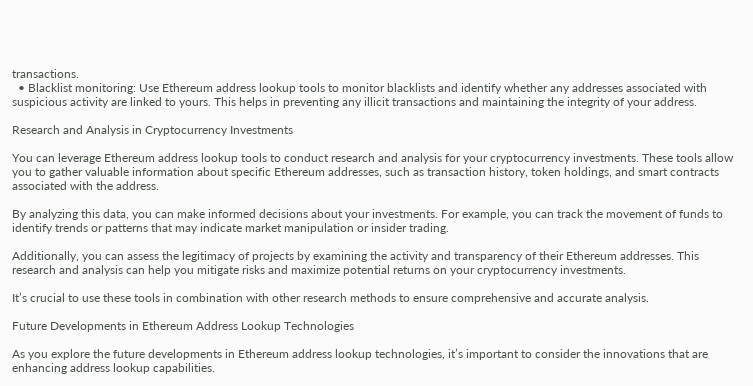transactions.
  • Blacklist monitoring: Use Ethereum address lookup tools to monitor blacklists and identify whether any addresses associated with suspicious activity are linked to yours. This helps in preventing any illicit transactions and maintaining the integrity of your address.

Research and Analysis in Cryptocurrency Investments

You can leverage Ethereum address lookup tools to conduct research and analysis for your cryptocurrency investments. These tools allow you to gather valuable information about specific Ethereum addresses, such as transaction history, token holdings, and smart contracts associated with the address.

By analyzing this data, you can make informed decisions about your investments. For example, you can track the movement of funds to identify trends or patterns that may indicate market manipulation or insider trading.

Additionally, you can assess the legitimacy of projects by examining the activity and transparency of their Ethereum addresses. This research and analysis can help you mitigate risks and maximize potential returns on your cryptocurrency investments.

It’s crucial to use these tools in combination with other research methods to ensure comprehensive and accurate analysis.

Future Developments in Ethereum Address Lookup Technologies

As you explore the future developments in Ethereum address lookup technologies, it’s important to consider the innovations that are enhancing address lookup capabilities.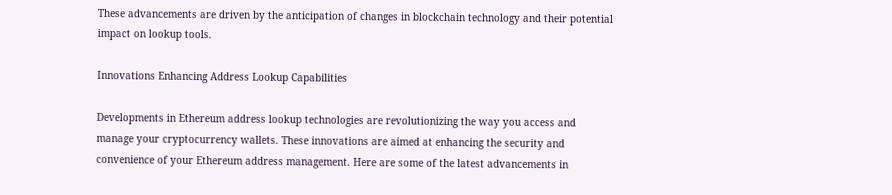These advancements are driven by the anticipation of changes in blockchain technology and their potential impact on lookup tools.

Innovations Enhancing Address Lookup Capabilities

Developments in Ethereum address lookup technologies are revolutionizing the way you access and manage your cryptocurrency wallets. These innovations are aimed at enhancing the security and convenience of your Ethereum address management. Here are some of the latest advancements in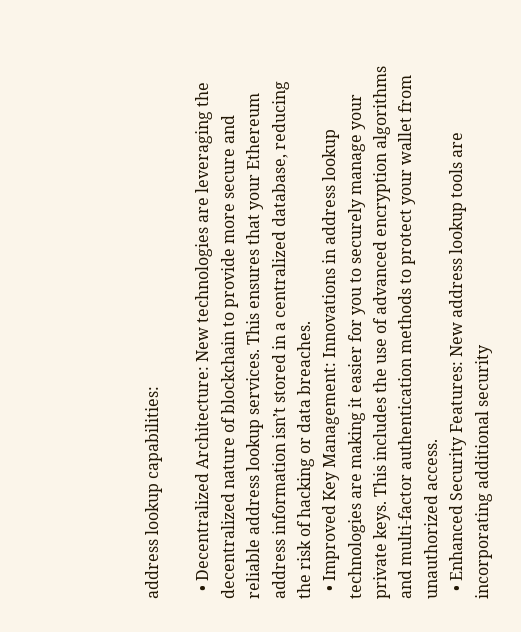address lookup capabilities:

  • Decentralized Architecture: New technologies are leveraging the decentralized nature of blockchain to provide more secure and reliable address lookup services. This ensures that your Ethereum address information isn’t stored in a centralized database, reducing the risk of hacking or data breaches.
  • Improved Key Management: Innovations in address lookup technologies are making it easier for you to securely manage your private keys. This includes the use of advanced encryption algorithms and multi-factor authentication methods to protect your wallet from unauthorized access.
  • Enhanced Security Features: New address lookup tools are incorporating additional security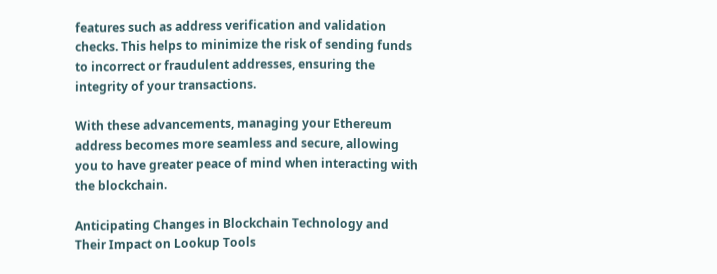features such as address verification and validation checks. This helps to minimize the risk of sending funds to incorrect or fraudulent addresses, ensuring the integrity of your transactions.

With these advancements, managing your Ethereum address becomes more seamless and secure, allowing you to have greater peace of mind when interacting with the blockchain.

Anticipating Changes in Blockchain Technology and Their Impact on Lookup Tools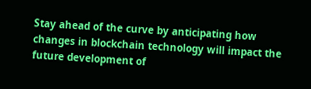Stay ahead of the curve by anticipating how changes in blockchain technology will impact the future development of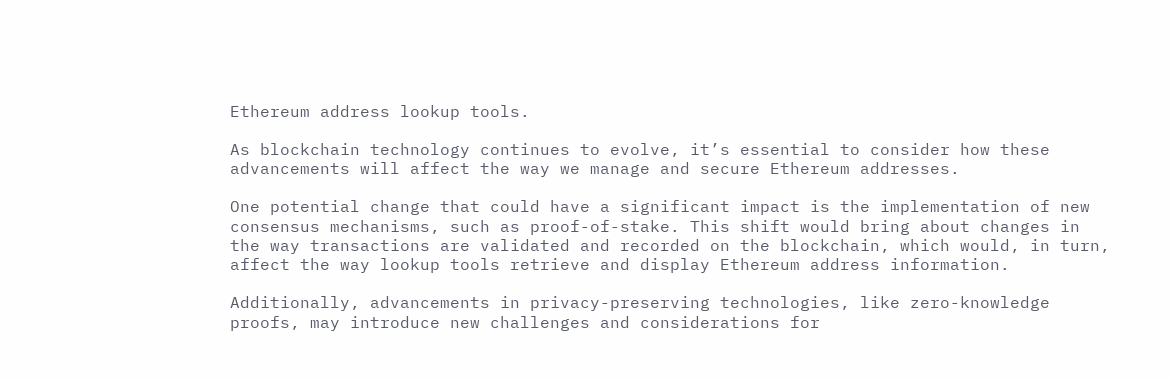Ethereum address lookup tools.

As blockchain technology continues to evolve, it’s essential to consider how these advancements will affect the way we manage and secure Ethereum addresses.

One potential change that could have a significant impact is the implementation of new consensus mechanisms, such as proof-of-stake. This shift would bring about changes in the way transactions are validated and recorded on the blockchain, which would, in turn, affect the way lookup tools retrieve and display Ethereum address information.

Additionally, advancements in privacy-preserving technologies, like zero-knowledge proofs, may introduce new challenges and considerations for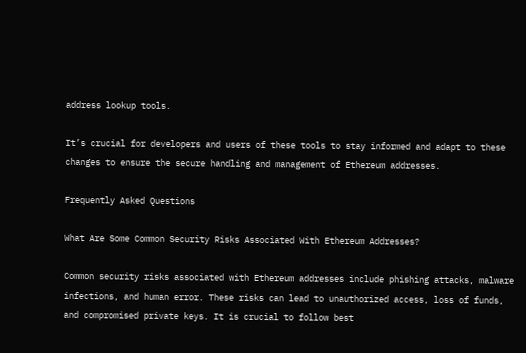address lookup tools.

It’s crucial for developers and users of these tools to stay informed and adapt to these changes to ensure the secure handling and management of Ethereum addresses.

Frequently Asked Questions

What Are Some Common Security Risks Associated With Ethereum Addresses?

Common security risks associated with Ethereum addresses include phishing attacks, malware infections, and human error. These risks can lead to unauthorized access, loss of funds, and compromised private keys. It is crucial to follow best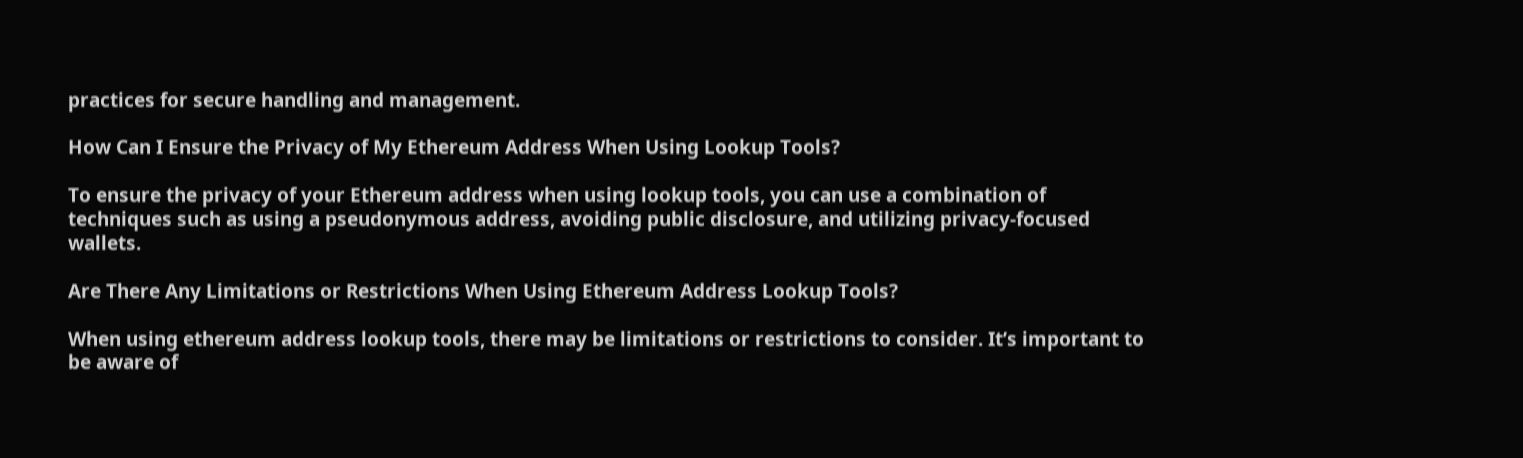practices for secure handling and management.

How Can I Ensure the Privacy of My Ethereum Address When Using Lookup Tools?

To ensure the privacy of your Ethereum address when using lookup tools, you can use a combination of techniques such as using a pseudonymous address, avoiding public disclosure, and utilizing privacy-focused wallets.

Are There Any Limitations or Restrictions When Using Ethereum Address Lookup Tools?

When using ethereum address lookup tools, there may be limitations or restrictions to consider. It’s important to be aware of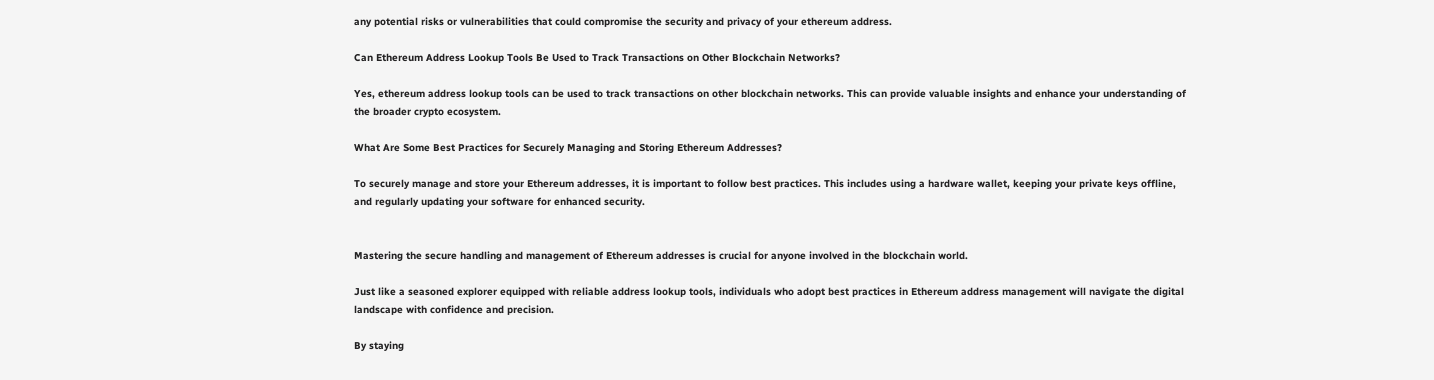any potential risks or vulnerabilities that could compromise the security and privacy of your ethereum address.

Can Ethereum Address Lookup Tools Be Used to Track Transactions on Other Blockchain Networks?

Yes, ethereum address lookup tools can be used to track transactions on other blockchain networks. This can provide valuable insights and enhance your understanding of the broader crypto ecosystem.

What Are Some Best Practices for Securely Managing and Storing Ethereum Addresses?

To securely manage and store your Ethereum addresses, it is important to follow best practices. This includes using a hardware wallet, keeping your private keys offline, and regularly updating your software for enhanced security.


Mastering the secure handling and management of Ethereum addresses is crucial for anyone involved in the blockchain world.

Just like a seasoned explorer equipped with reliable address lookup tools, individuals who adopt best practices in Ethereum address management will navigate the digital landscape with confidence and precision.

By staying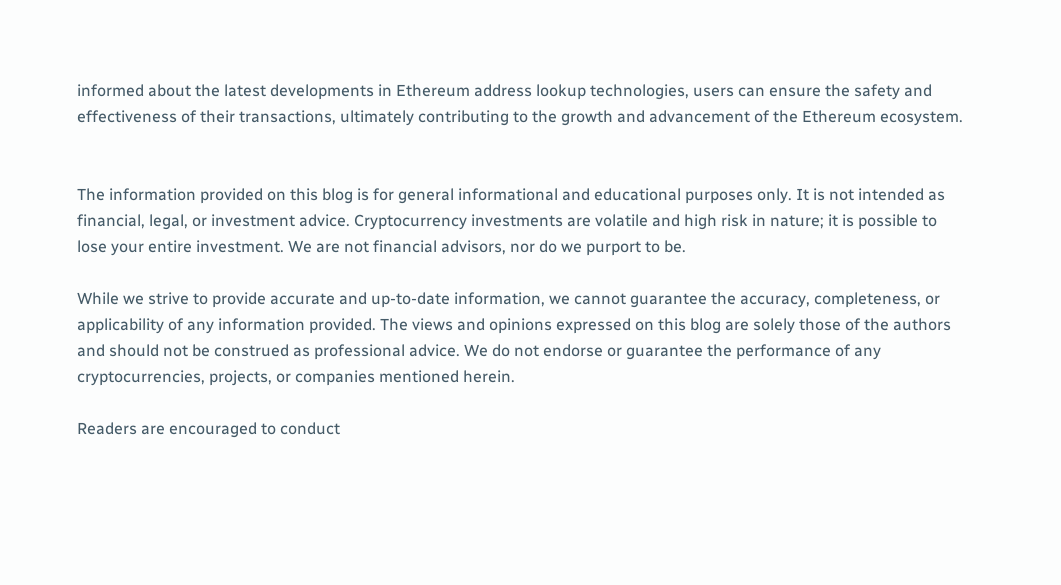informed about the latest developments in Ethereum address lookup technologies, users can ensure the safety and effectiveness of their transactions, ultimately contributing to the growth and advancement of the Ethereum ecosystem.


The information provided on this blog is for general informational and educational purposes only. It is not intended as financial, legal, or investment advice. Cryptocurrency investments are volatile and high risk in nature; it is possible to lose your entire investment. We are not financial advisors, nor do we purport to be.

While we strive to provide accurate and up-to-date information, we cannot guarantee the accuracy, completeness, or applicability of any information provided. The views and opinions expressed on this blog are solely those of the authors and should not be construed as professional advice. We do not endorse or guarantee the performance of any cryptocurrencies, projects, or companies mentioned herein.

Readers are encouraged to conduct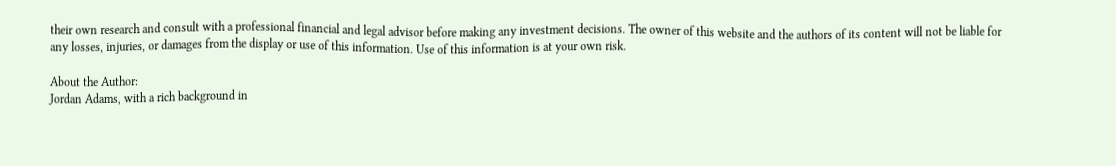their own research and consult with a professional financial and legal advisor before making any investment decisions. The owner of this website and the authors of its content will not be liable for any losses, injuries, or damages from the display or use of this information. Use of this information is at your own risk.

About the Author:
Jordan Adams, with a rich background in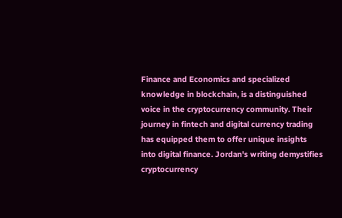Finance and Economics and specialized knowledge in blockchain, is a distinguished voice in the cryptocurrency community. Their journey in fintech and digital currency trading has equipped them to offer unique insights into digital finance. Jordan's writing demystifies cryptocurrency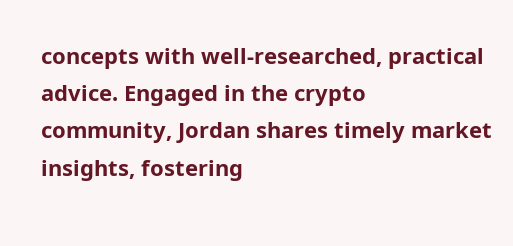concepts with well-researched, practical advice. Engaged in the crypto community, Jordan shares timely market insights, fostering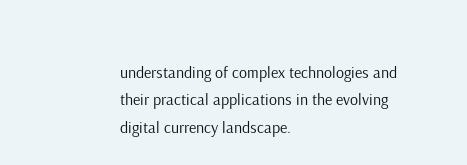understanding of complex technologies and their practical applications in the evolving digital currency landscape.